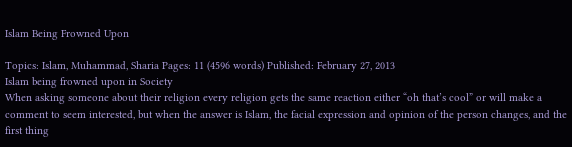Islam Being Frowned Upon

Topics: Islam, Muhammad, Sharia Pages: 11 (4596 words) Published: February 27, 2013
Islam being frowned upon in Society
When asking someone about their religion every religion gets the same reaction either “oh that’s cool” or will make a comment to seem interested, but when the answer is Islam, the facial expression and opinion of the person changes, and the first thing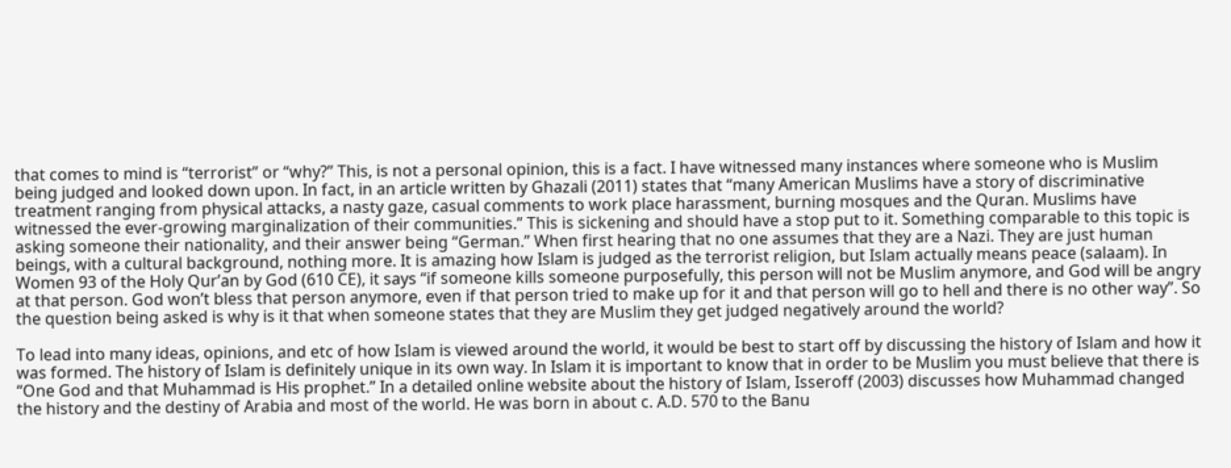that comes to mind is “terrorist” or “why?” This, is not a personal opinion, this is a fact. I have witnessed many instances where someone who is Muslim being judged and looked down upon. In fact, in an article written by Ghazali (2011) states that “many American Muslims have a story of discriminative treatment ranging from physical attacks, a nasty gaze, casual comments to work place harassment, burning mosques and the Quran. Muslims have witnessed the ever-growing marginalization of their communities.” This is sickening and should have a stop put to it. Something comparable to this topic is asking someone their nationality, and their answer being “German.” When first hearing that no one assumes that they are a Nazi. They are just human beings, with a cultural background, nothing more. It is amazing how Islam is judged as the terrorist religion, but Islam actually means peace (salaam). In Women 93 of the Holy Qur’an by God (610 CE), it says “if someone kills someone purposefully, this person will not be Muslim anymore, and God will be angry at that person. God won’t bless that person anymore, even if that person tried to make up for it and that person will go to hell and there is no other way”. So the question being asked is why is it that when someone states that they are Muslim they get judged negatively around the world?

To lead into many ideas, opinions, and etc of how Islam is viewed around the world, it would be best to start off by discussing the history of Islam and how it was formed. The history of Islam is definitely unique in its own way. In Islam it is important to know that in order to be Muslim you must believe that there is “One God and that Muhammad is His prophet.” In a detailed online website about the history of Islam, Isseroff (2003) discusses how Muhammad changed the history and the destiny of Arabia and most of the world. He was born in about c. A.D. 570 to the Banu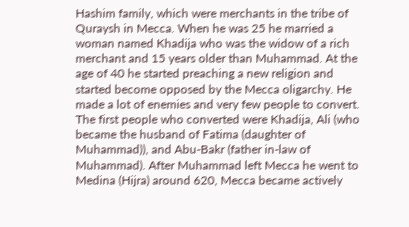Hashim family, which were merchants in the tribe of Quraysh in Mecca. When he was 25 he married a woman named Khadija who was the widow of a rich merchant and 15 years older than Muhammad. At the age of 40 he started preaching a new religion and started become opposed by the Mecca oligarchy. He made a lot of enemies and very few people to convert. The first people who converted were Khadija, Ali (who became the husband of Fatima (daughter of Muhammad)), and Abu-Bakr (father in-law of Muhammad). After Muhammad left Mecca he went to Medina (Hijra) around 620, Mecca became actively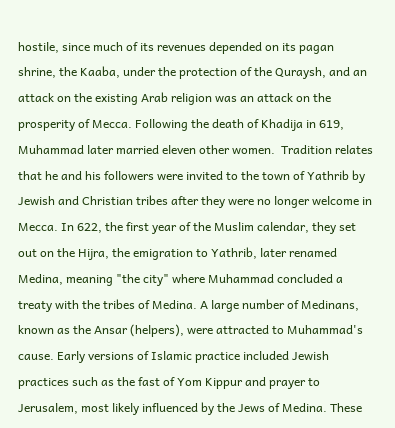hostile, since much of its revenues depended on its pagan shrine, the Kaaba, under the protection of the Quraysh, and an attack on the existing Arab religion was an attack on the prosperity of Mecca. Following the death of Khadija in 619, Muhammad later married eleven other women.  Tradition relates that he and his followers were invited to the town of Yathrib by Jewish and Christian tribes after they were no longer welcome in Mecca. In 622, the first year of the Muslim calendar, they set out on the Hijra, the emigration to Yathrib, later renamed Medina, meaning "the city" where Muhammad concluded a treaty with the tribes of Medina. A large number of Medinans, known as the Ansar (helpers), were attracted to Muhammad's cause. Early versions of Islamic practice included Jewish practices such as the fast of Yom Kippur and prayer to Jerusalem, most likely influenced by the Jews of Medina. These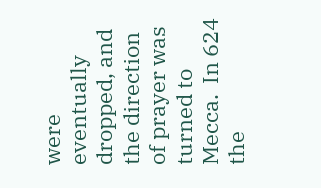were eventually dropped, and the direction of prayer was turned to Mecca.  In 624 the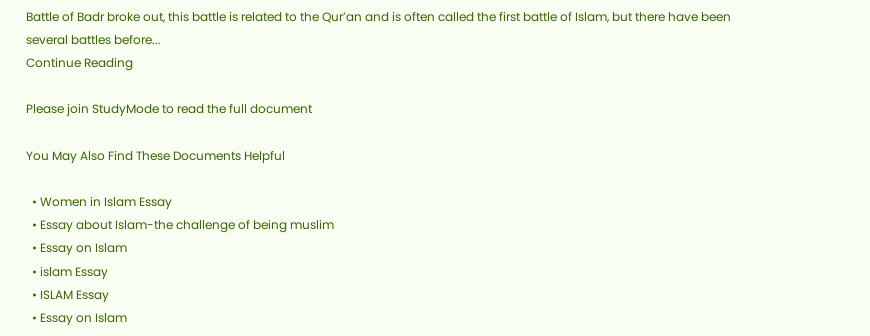Battle of Badr broke out, this battle is related to the Qur’an and is often called the first battle of Islam, but there have been several battles before...
Continue Reading

Please join StudyMode to read the full document

You May Also Find These Documents Helpful

  • Women in Islam Essay
  • Essay about Islam-the challenge of being muslim
  • Essay on Islam
  • islam Essay
  • ISLAM Essay
  • Essay on Islam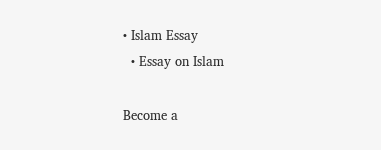• Islam Essay
  • Essay on Islam

Become a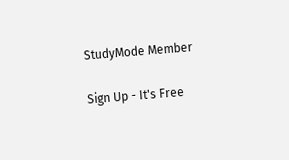StudyMode Member

Sign Up - It's Free